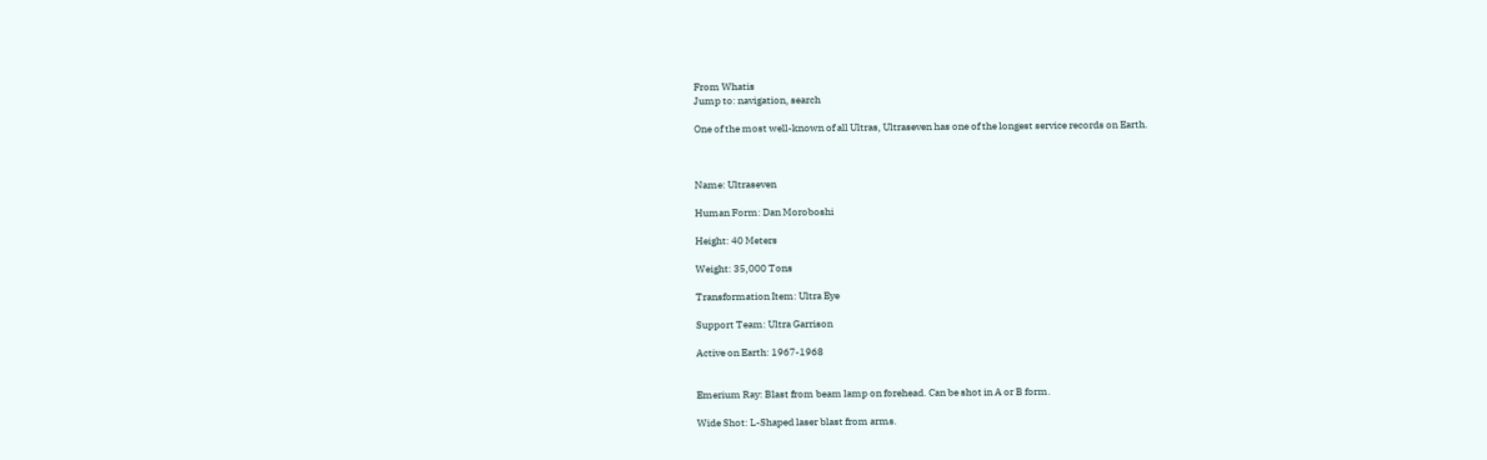From Whatis
Jump to: navigation, search

One of the most well-known of all Ultras, Ultraseven has one of the longest service records on Earth.



Name: Ultraseven

Human Form: Dan Moroboshi

Height: 40 Meters

Weight: 35,000 Tons

Transformation Item: Ultra Eye

Support Team: Ultra Garrison

Active on Earth: 1967-1968


Emerium Ray: Blast from beam lamp on forehead. Can be shot in A or B form.

Wide Shot: L-Shaped laser blast from arms.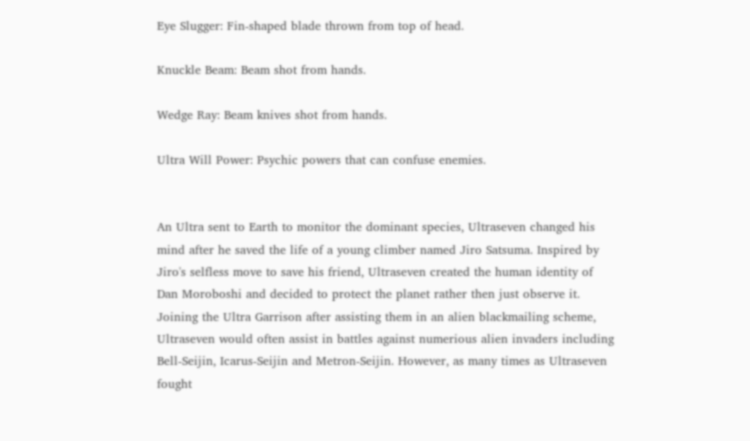Eye Slugger: Fin-shaped blade thrown from top of head.

Knuckle Beam: Beam shot from hands.

Wedge Ray: Beam knives shot from hands.

Ultra Will Power: Psychic powers that can confuse enemies.


An Ultra sent to Earth to monitor the dominant species, Ultraseven changed his mind after he saved the life of a young climber named Jiro Satsuma. Inspired by Jiro's selfless move to save his friend, Ultraseven created the human identity of Dan Moroboshi and decided to protect the planet rather then just observe it. Joining the Ultra Garrison after assisting them in an alien blackmailing scheme, Ultraseven would often assist in battles against numerious alien invaders including Bell-Seijin, Icarus-Seijin and Metron-Seijin. However, as many times as Ultraseven fought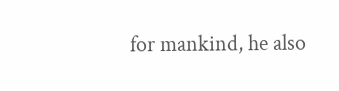for mankind, he also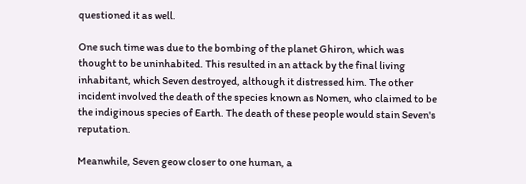questioned it as well.

One such time was due to the bombing of the planet Ghiron, which was thought to be uninhabited. This resulted in an attack by the final living inhabitant, which Seven destroyed, although it distressed him. The other incident involved the death of the species known as Nomen, who claimed to be the indiginous species of Earth. The death of these people would stain Seven's reputation.

Meanwhile, Seven geow closer to one human, a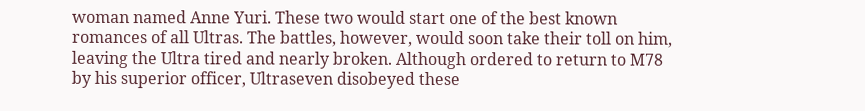woman named Anne Yuri. These two would start one of the best known romances of all Ultras. The battles, however, would soon take their toll on him, leaving the Ultra tired and nearly broken. Although ordered to return to M78 by his superior officer, Ultraseven disobeyed these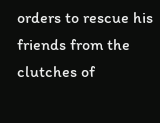orders to rescue his friends from the clutches of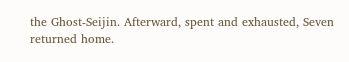the Ghost-Seijin. Afterward, spent and exhausted, Seven returned home.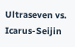Ultraseven vs. Icarus-Seijin